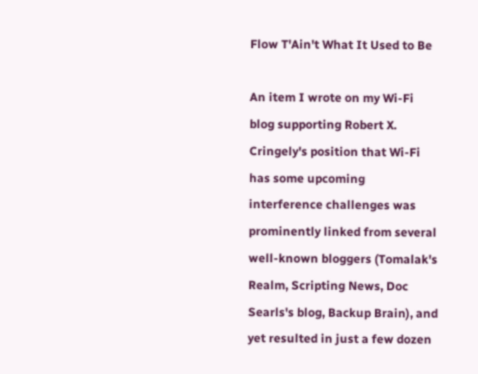Flow T'Ain't What It Used to Be

An item I wrote on my Wi-Fi blog supporting Robert X. Cringely's position that Wi-Fi has some upcoming interference challenges was prominently linked from several well-known bloggers (Tomalak's Realm, Scripting News, Doc Searls's blog, Backup Brain), and yet resulted in just a few dozen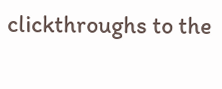clickthroughs to the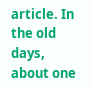article. In the old days, about one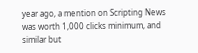year ago, a mention on Scripting News was worth 1,000 clicks minimum, and similar but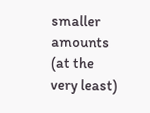smaller amounts (at the very least)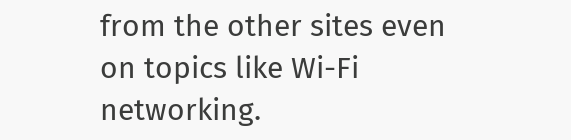from the other sites even on topics like Wi-Fi networking.